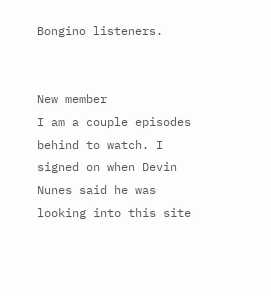Bongino listeners.


New member
I am a couple episodes behind to watch. I signed on when Devin Nunes said he was looking into this site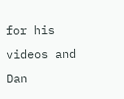for his videos and Dan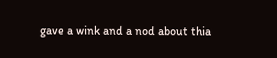gave a wink and a nod about thia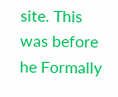site. This was before he Formally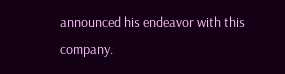announced his endeavor with this company.